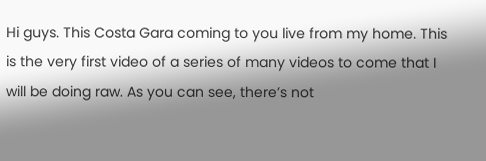Hi guys. This Costa Gara coming to you live from my home. This is the very first video of a series of many videos to come that I will be doing raw. As you can see, there’s not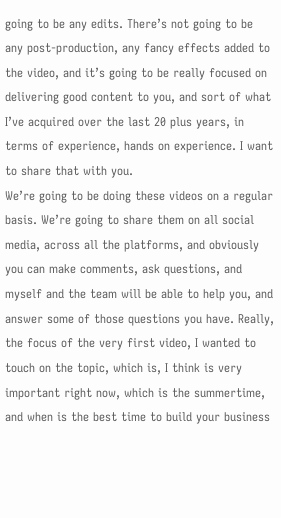going to be any edits. There’s not going to be any post-production, any fancy effects added to the video, and it’s going to be really focused on delivering good content to you, and sort of what I’ve acquired over the last 20 plus years, in terms of experience, hands on experience. I want to share that with you.
We’re going to be doing these videos on a regular basis. We’re going to share them on all social media, across all the platforms, and obviously you can make comments, ask questions, and myself and the team will be able to help you, and answer some of those questions you have. Really, the focus of the very first video, I wanted to touch on the topic, which is, I think is very important right now, which is the summertime, and when is the best time to build your business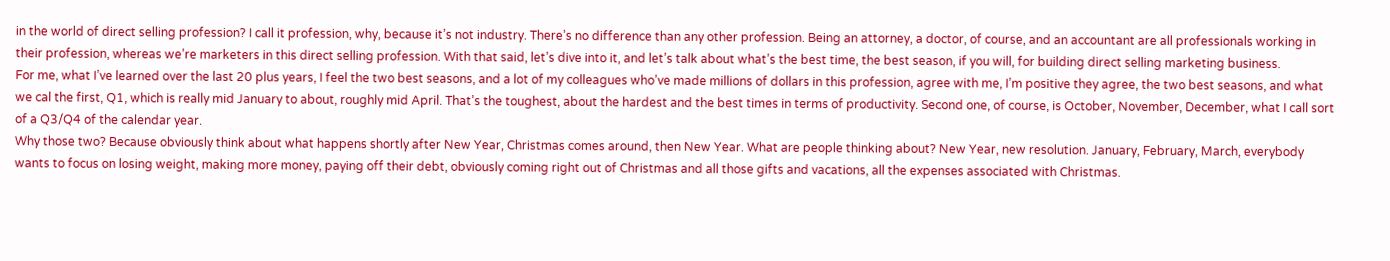in the world of direct selling profession? I call it profession, why, because it’s not industry. There’s no difference than any other profession. Being an attorney, a doctor, of course, and an accountant are all professionals working in their profession, whereas we’re marketers in this direct selling profession. With that said, let’s dive into it, and let’s talk about what’s the best time, the best season, if you will, for building direct selling marketing business.
For me, what I’ve learned over the last 20 plus years, I feel the two best seasons, and a lot of my colleagues who’ve made millions of dollars in this profession, agree with me, I’m positive they agree, the two best seasons, and what we cal the first, Q1, which is really mid January to about, roughly mid April. That’s the toughest, about the hardest and the best times in terms of productivity. Second one, of course, is October, November, December, what I call sort of a Q3/Q4 of the calendar year.
Why those two? Because obviously think about what happens shortly after New Year, Christmas comes around, then New Year. What are people thinking about? New Year, new resolution. January, February, March, everybody wants to focus on losing weight, making more money, paying off their debt, obviously coming right out of Christmas and all those gifts and vacations, all the expenses associated with Christmas.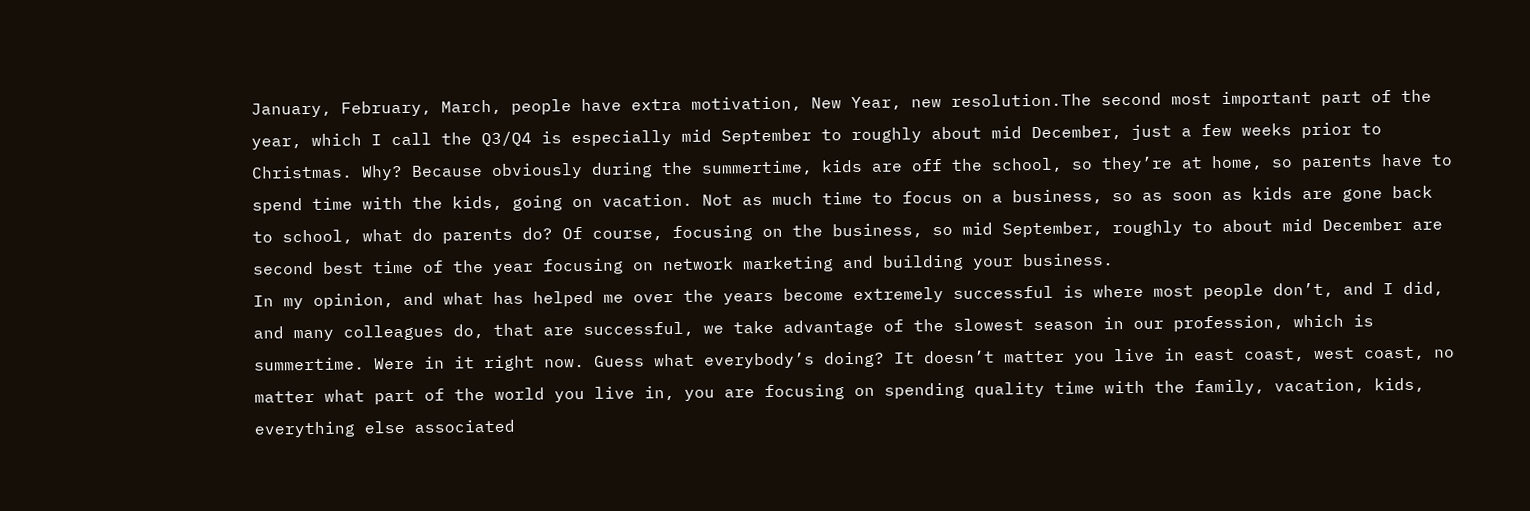January, February, March, people have extra motivation, New Year, new resolution.The second most important part of the year, which I call the Q3/Q4 is especially mid September to roughly about mid December, just a few weeks prior to Christmas. Why? Because obviously during the summertime, kids are off the school, so they’re at home, so parents have to spend time with the kids, going on vacation. Not as much time to focus on a business, so as soon as kids are gone back to school, what do parents do? Of course, focusing on the business, so mid September, roughly to about mid December are second best time of the year focusing on network marketing and building your business.
In my opinion, and what has helped me over the years become extremely successful is where most people don’t, and I did, and many colleagues do, that are successful, we take advantage of the slowest season in our profession, which is summertime. Were in it right now. Guess what everybody’s doing? It doesn’t matter you live in east coast, west coast, no matter what part of the world you live in, you are focusing on spending quality time with the family, vacation, kids, everything else associated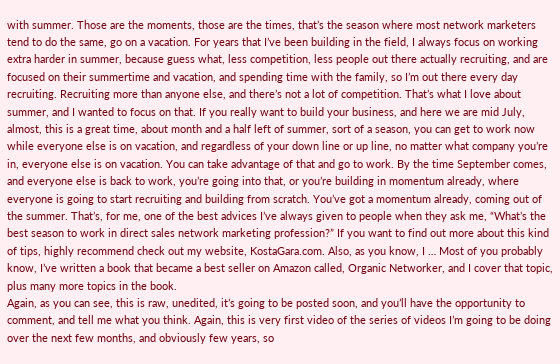with summer. Those are the moments, those are the times, that’s the season where most network marketers tend to do the same, go on a vacation. For years that I’ve been building in the field, I always focus on working extra harder in summer, because guess what, less competition, less people out there actually recruiting, and are focused on their summertime and vacation, and spending time with the family, so I’m out there every day recruiting. Recruiting more than anyone else, and there’s not a lot of competition. That’s what I love about summer, and I wanted to focus on that. If you really want to build your business, and here we are mid July, almost, this is a great time, about month and a half left of summer, sort of a season, you can get to work now while everyone else is on vacation, and regardless of your down line or up line, no matter what company you’re in, everyone else is on vacation. You can take advantage of that and go to work. By the time September comes, and everyone else is back to work, you’re going into that, or you’re building in momentum already, where everyone is going to start recruiting and building from scratch. You’ve got a momentum already, coming out of the summer. That’s, for me, one of the best advices I’ve always given to people when they ask me, “What’s the best season to work in direct sales network marketing profession?” If you want to find out more about this kind of tips, highly recommend check out my website, KostaGara.com. Also, as you know, I … Most of you probably know, I’ve written a book that became a best seller on Amazon called, Organic Networker, and I cover that topic, plus many more topics in the book.
Again, as you can see, this is raw, unedited, it’s going to be posted soon, and you’ll have the opportunity to comment, and tell me what you think. Again, this is very first video of the series of videos I’m going to be doing over the next few months, and obviously few years, so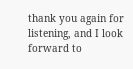thank you again for listening, and I look forward to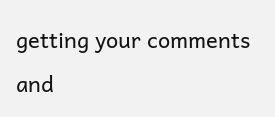getting your comments and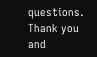questions. Thank you and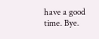have a good time. Bye.